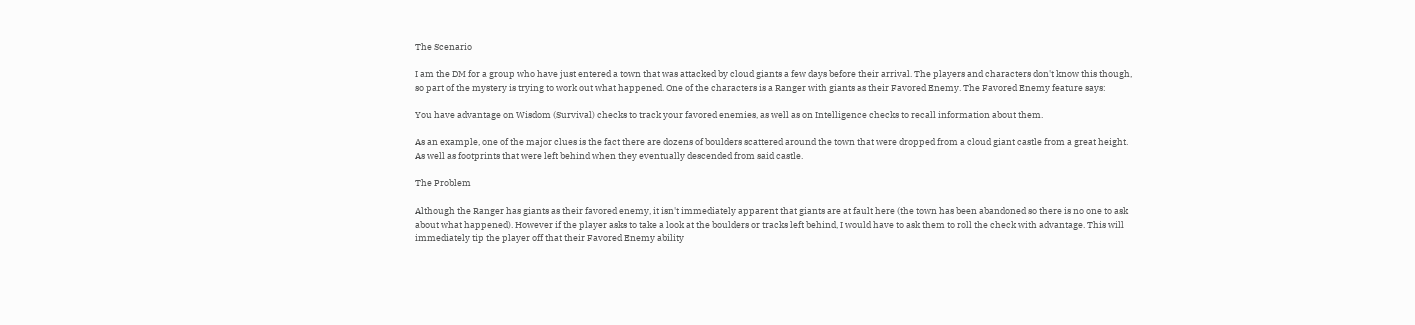The Scenario

I am the DM for a group who have just entered a town that was attacked by cloud giants a few days before their arrival. The players and characters don't know this though, so part of the mystery is trying to work out what happened. One of the characters is a Ranger with giants as their Favored Enemy. The Favored Enemy feature says:

You have advantage on Wisdom (Survival) checks to track your favored enemies, as well as on Intelligence checks to recall information about them.

As an example, one of the major clues is the fact there are dozens of boulders scattered around the town that were dropped from a cloud giant castle from a great height. As well as footprints that were left behind when they eventually descended from said castle.

The Problem

Although the Ranger has giants as their favored enemy, it isn't immediately apparent that giants are at fault here (the town has been abandoned so there is no one to ask about what happened). However if the player asks to take a look at the boulders or tracks left behind, I would have to ask them to roll the check with advantage. This will immediately tip the player off that their Favored Enemy ability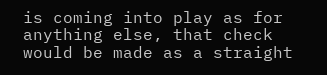is coming into play as for anything else, that check would be made as a straight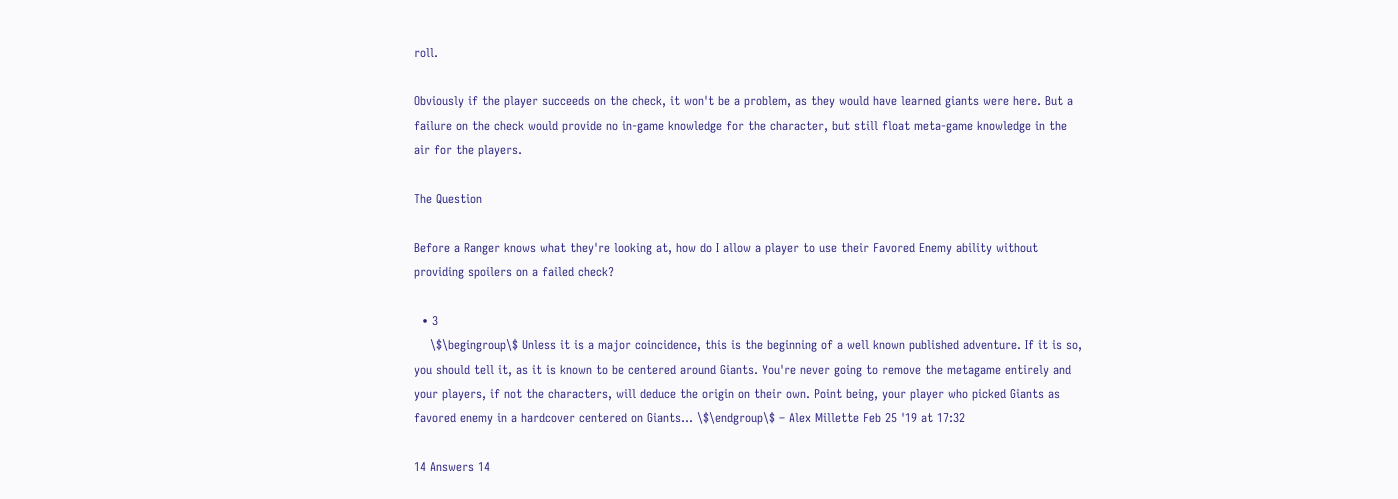roll.

Obviously if the player succeeds on the check, it won't be a problem, as they would have learned giants were here. But a failure on the check would provide no in-game knowledge for the character, but still float meta-game knowledge in the air for the players.

The Question

Before a Ranger knows what they're looking at, how do I allow a player to use their Favored Enemy ability without providing spoilers on a failed check?

  • 3
    \$\begingroup\$ Unless it is a major coincidence, this is the beginning of a well known published adventure. If it is so, you should tell it, as it is known to be centered around Giants. You're never going to remove the metagame entirely and your players, if not the characters, will deduce the origin on their own. Point being, your player who picked Giants as favored enemy in a hardcover centered on Giants... \$\endgroup\$ – Alex Millette Feb 25 '19 at 17:32

14 Answers 14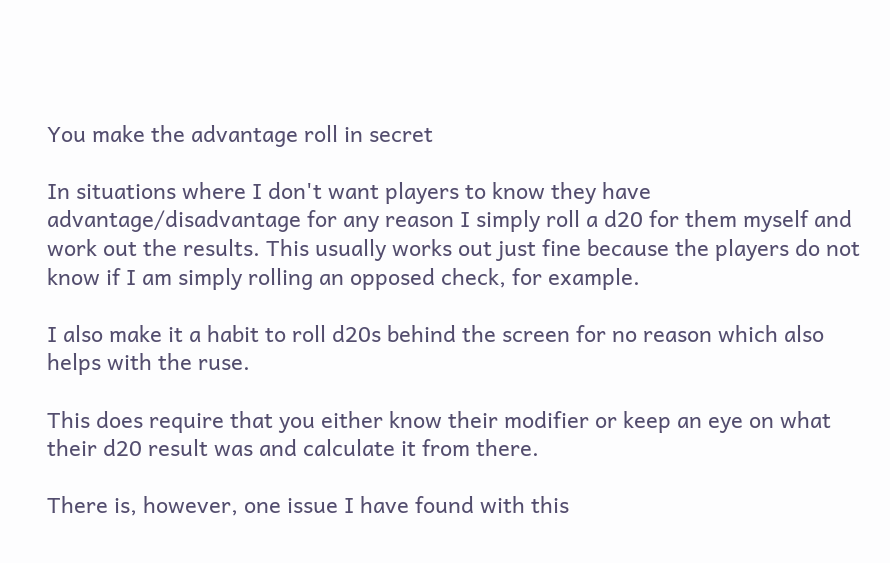You make the advantage roll in secret

In situations where I don't want players to know they have advantage/disadvantage for any reason I simply roll a d20 for them myself and work out the results. This usually works out just fine because the players do not know if I am simply rolling an opposed check, for example.

I also make it a habit to roll d20s behind the screen for no reason which also helps with the ruse.

This does require that you either know their modifier or keep an eye on what their d20 result was and calculate it from there.

There is, however, one issue I have found with this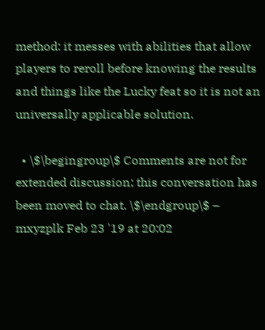method: it messes with abilities that allow players to reroll before knowing the results and things like the Lucky feat so it is not an universally applicable solution.

  • \$\begingroup\$ Comments are not for extended discussion; this conversation has been moved to chat. \$\endgroup\$ – mxyzplk Feb 23 '19 at 20:02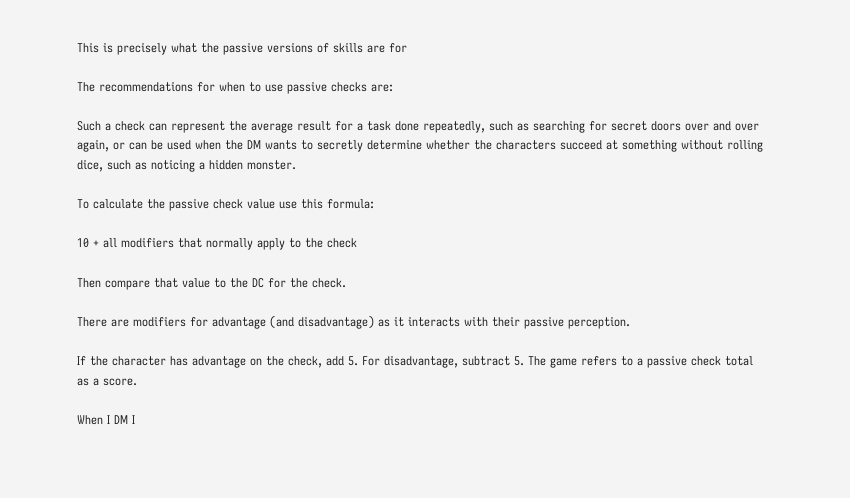This is precisely what the passive versions of skills are for

The recommendations for when to use passive checks are:

Such a check can represent the average result for a task done repeatedly, such as searching for secret doors over and over again, or can be used when the DM wants to secretly determine whether the characters succeed at something without rolling dice, such as noticing a hidden monster.

To calculate the passive check value use this formula:

10 + all modifiers that normally apply to the check

Then compare that value to the DC for the check.

There are modifiers for advantage (and disadvantage) as it interacts with their passive perception.

If the character has advantage on the check, add 5. For disadvantage, subtract 5. The game refers to a passive check total as a score.

When I DM I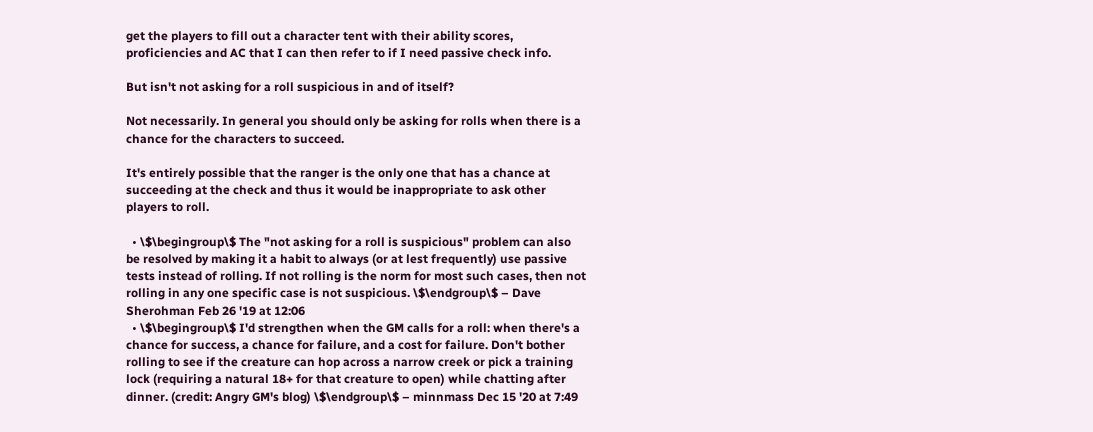get the players to fill out a character tent with their ability scores, proficiencies and AC that I can then refer to if I need passive check info.

But isn't not asking for a roll suspicious in and of itself?

Not necessarily. In general you should only be asking for rolls when there is a chance for the characters to succeed.

It's entirely possible that the ranger is the only one that has a chance at succeeding at the check and thus it would be inappropriate to ask other players to roll.

  • \$\begingroup\$ The "not asking for a roll is suspicious" problem can also be resolved by making it a habit to always (or at lest frequently) use passive tests instead of rolling. If not rolling is the norm for most such cases, then not rolling in any one specific case is not suspicious. \$\endgroup\$ – Dave Sherohman Feb 26 '19 at 12:06
  • \$\begingroup\$ I'd strengthen when the GM calls for a roll: when there's a chance for success, a chance for failure, and a cost for failure. Don't bother rolling to see if the creature can hop across a narrow creek or pick a training lock (requiring a natural 18+ for that creature to open) while chatting after dinner. (credit: Angry GM's blog) \$\endgroup\$ – minnmass Dec 15 '20 at 7:49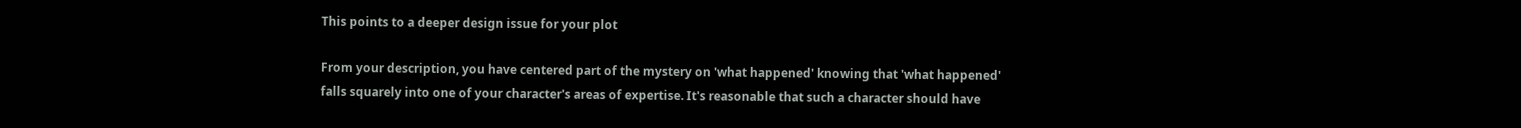This points to a deeper design issue for your plot

From your description, you have centered part of the mystery on 'what happened' knowing that 'what happened' falls squarely into one of your character's areas of expertise. It's reasonable that such a character should have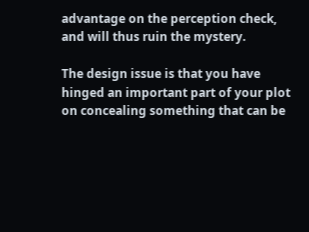advantage on the perception check, and will thus ruin the mystery.

The design issue is that you have hinged an important part of your plot on concealing something that can be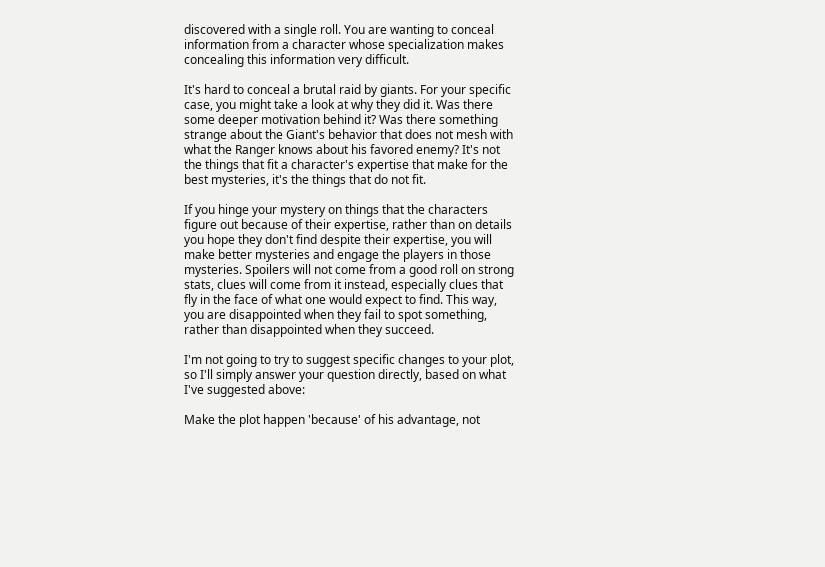discovered with a single roll. You are wanting to conceal information from a character whose specialization makes concealing this information very difficult.

It's hard to conceal a brutal raid by giants. For your specific case, you might take a look at why they did it. Was there some deeper motivation behind it? Was there something strange about the Giant's behavior that does not mesh with what the Ranger knows about his favored enemy? It's not the things that fit a character's expertise that make for the best mysteries, it's the things that do not fit.

If you hinge your mystery on things that the characters figure out because of their expertise, rather than on details you hope they don't find despite their expertise, you will make better mysteries and engage the players in those mysteries. Spoilers will not come from a good roll on strong stats, clues will come from it instead, especially clues that fly in the face of what one would expect to find. This way, you are disappointed when they fail to spot something, rather than disappointed when they succeed.

I'm not going to try to suggest specific changes to your plot, so I'll simply answer your question directly, based on what I've suggested above:

Make the plot happen 'because' of his advantage, not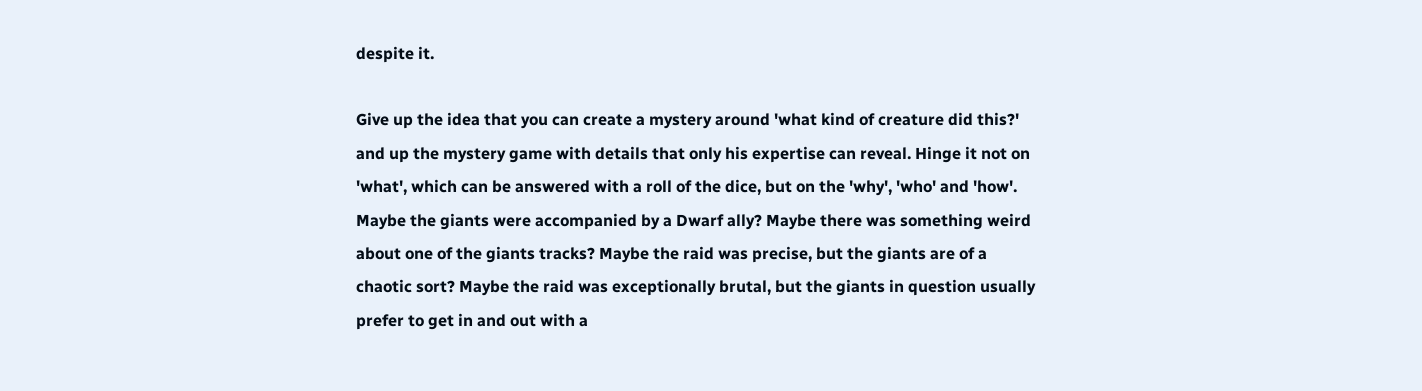despite it.

Give up the idea that you can create a mystery around 'what kind of creature did this?' and up the mystery game with details that only his expertise can reveal. Hinge it not on 'what', which can be answered with a roll of the dice, but on the 'why', 'who' and 'how'. Maybe the giants were accompanied by a Dwarf ally? Maybe there was something weird about one of the giants tracks? Maybe the raid was precise, but the giants are of a chaotic sort? Maybe the raid was exceptionally brutal, but the giants in question usually prefer to get in and out with a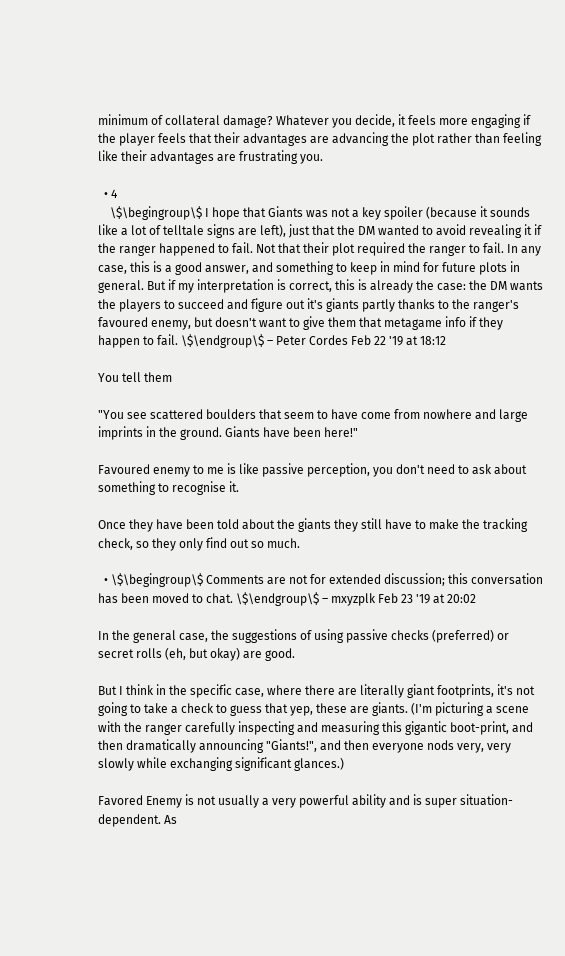minimum of collateral damage? Whatever you decide, it feels more engaging if the player feels that their advantages are advancing the plot rather than feeling like their advantages are frustrating you.

  • 4
    \$\begingroup\$ I hope that Giants was not a key spoiler (because it sounds like a lot of telltale signs are left), just that the DM wanted to avoid revealing it if the ranger happened to fail. Not that their plot required the ranger to fail. In any case, this is a good answer, and something to keep in mind for future plots in general. But if my interpretation is correct, this is already the case: the DM wants the players to succeed and figure out it's giants partly thanks to the ranger's favoured enemy, but doesn't want to give them that metagame info if they happen to fail. \$\endgroup\$ – Peter Cordes Feb 22 '19 at 18:12

You tell them

"You see scattered boulders that seem to have come from nowhere and large imprints in the ground. Giants have been here!"

Favoured enemy to me is like passive perception, you don't need to ask about something to recognise it.

Once they have been told about the giants they still have to make the tracking check, so they only find out so much.

  • \$\begingroup\$ Comments are not for extended discussion; this conversation has been moved to chat. \$\endgroup\$ – mxyzplk Feb 23 '19 at 20:02

In the general case, the suggestions of using passive checks (preferred) or secret rolls (eh, but okay) are good.

But I think in the specific case, where there are literally giant footprints, it's not going to take a check to guess that yep, these are giants. (I'm picturing a scene with the ranger carefully inspecting and measuring this gigantic boot-print, and then dramatically announcing "Giants!", and then everyone nods very, very slowly while exchanging significant glances.)

Favored Enemy is not usually a very powerful ability and is super situation-dependent. As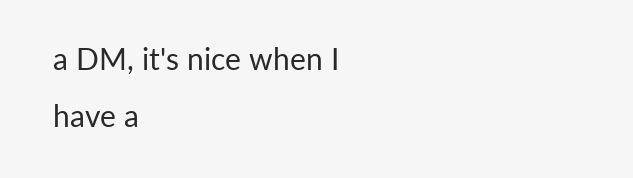a DM, it's nice when I have a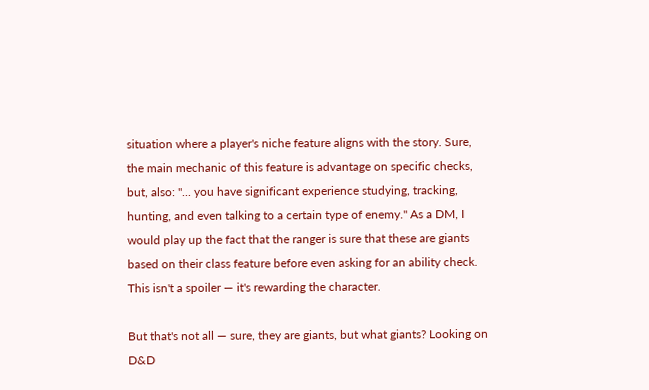situation where a player's niche feature aligns with the story. Sure, the main mechanic of this feature is advantage on specific checks, but, also: "... you have significant experience studying, tracking, hunting, and even talking to a certain type of enemy." As a DM, I would play up the fact that the ranger is sure that these are giants based on their class feature before even asking for an ability check. This isn't a spoiler — it's rewarding the character.

But that's not all — sure, they are giants, but what giants? Looking on D&D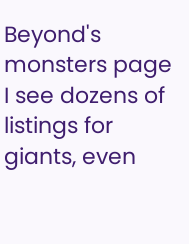Beyond's monsters page I see dozens of listings for giants, even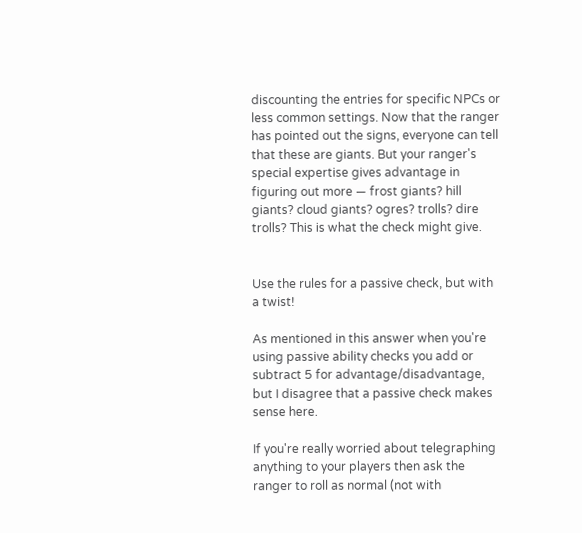discounting the entries for specific NPCs or less common settings. Now that the ranger has pointed out the signs, everyone can tell that these are giants. But your ranger's special expertise gives advantage in figuring out more — frost giants? hill giants? cloud giants? ogres? trolls? dire trolls? This is what the check might give.


Use the rules for a passive check, but with a twist!

As mentioned in this answer when you're using passive ability checks you add or subtract 5 for advantage/disadvantage, but I disagree that a passive check makes sense here.

If you're really worried about telegraphing anything to your players then ask the ranger to roll as normal (not with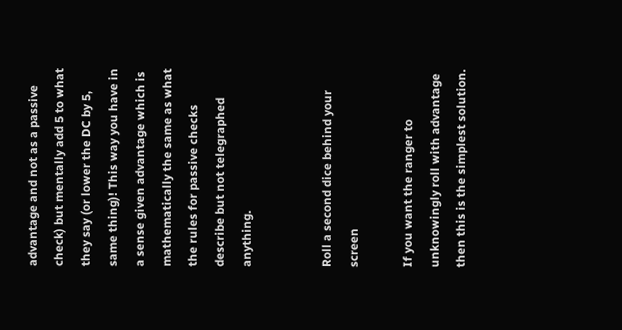advantage and not as a passive check) but mentally add 5 to what they say (or lower the DC by 5, same thing)! This way you have in a sense given advantage which is mathematically the same as what the rules for passive checks describe but not telegraphed anything.


Roll a second dice behind your screen

If you want the ranger to unknowingly roll with advantage then this is the simplest solution.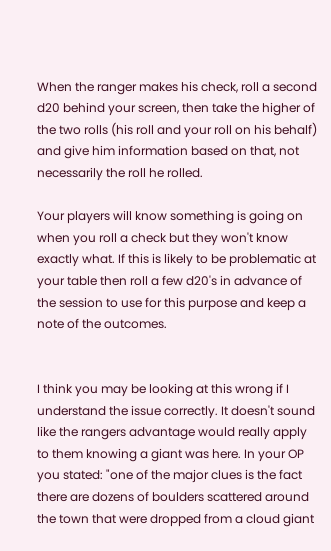When the ranger makes his check, roll a second d20 behind your screen, then take the higher of the two rolls (his roll and your roll on his behalf) and give him information based on that, not necessarily the roll he rolled.

Your players will know something is going on when you roll a check but they won't know exactly what. If this is likely to be problematic at your table then roll a few d20's in advance of the session to use for this purpose and keep a note of the outcomes.


I think you may be looking at this wrong if I understand the issue correctly. It doesn't sound like the rangers advantage would really apply to them knowing a giant was here. In your OP you stated: "one of the major clues is the fact there are dozens of boulders scattered around the town that were dropped from a cloud giant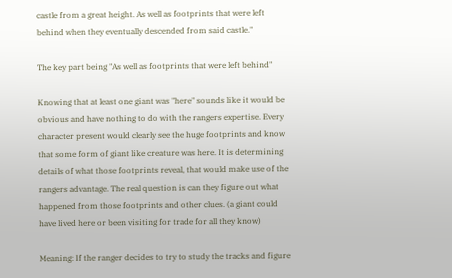castle from a great height. As well as footprints that were left behind when they eventually descended from said castle."

The key part being "As well as footprints that were left behind"

Knowing that at least one giant was "here" sounds like it would be obvious and have nothing to do with the rangers expertise. Every character present would clearly see the huge footprints and know that some form of giant like creature was here. It is determining details of what those footprints reveal, that would make use of the rangers advantage. The real question is can they figure out what happened from those footprints and other clues. (a giant could have lived here or been visiting for trade for all they know)

Meaning: If the ranger decides to try to study the tracks and figure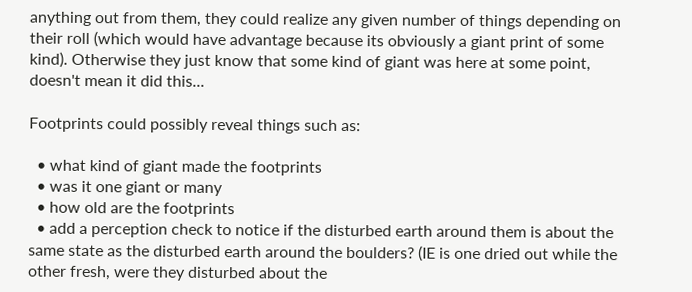anything out from them, they could realize any given number of things depending on their roll (which would have advantage because its obviously a giant print of some kind). Otherwise they just know that some kind of giant was here at some point, doesn't mean it did this...

Footprints could possibly reveal things such as:

  • what kind of giant made the footprints
  • was it one giant or many
  • how old are the footprints
  • add a perception check to notice if the disturbed earth around them is about the same state as the disturbed earth around the boulders? (IE is one dried out while the other fresh, were they disturbed about the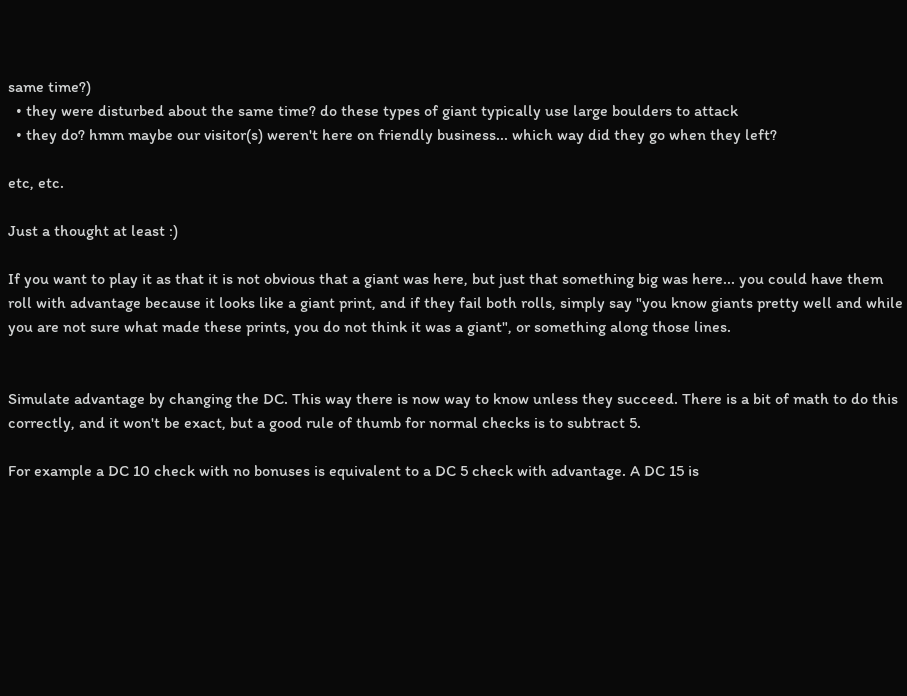same time?)
  • they were disturbed about the same time? do these types of giant typically use large boulders to attack
  • they do? hmm maybe our visitor(s) weren't here on friendly business... which way did they go when they left?

etc, etc.

Just a thought at least :)

If you want to play it as that it is not obvious that a giant was here, but just that something big was here... you could have them roll with advantage because it looks like a giant print, and if they fail both rolls, simply say "you know giants pretty well and while you are not sure what made these prints, you do not think it was a giant", or something along those lines.


Simulate advantage by changing the DC. This way there is now way to know unless they succeed. There is a bit of math to do this correctly, and it won't be exact, but a good rule of thumb for normal checks is to subtract 5.

For example a DC 10 check with no bonuses is equivalent to a DC 5 check with advantage. A DC 15 is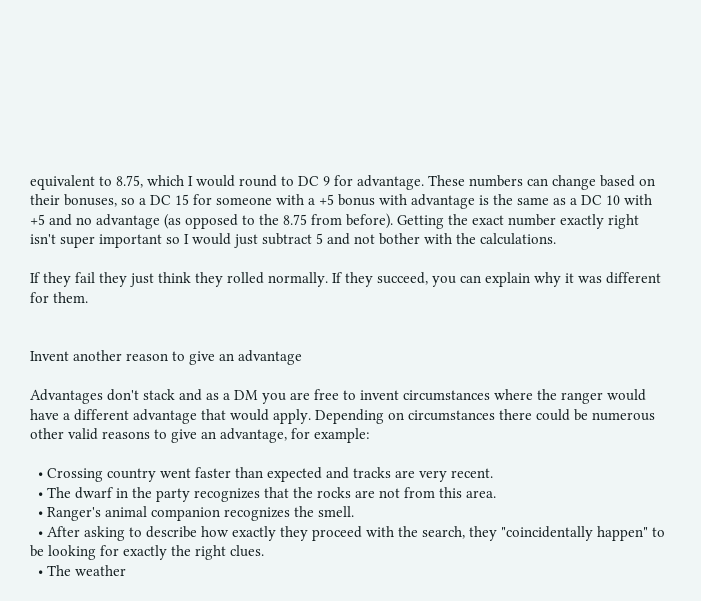equivalent to 8.75, which I would round to DC 9 for advantage. These numbers can change based on their bonuses, so a DC 15 for someone with a +5 bonus with advantage is the same as a DC 10 with +5 and no advantage (as opposed to the 8.75 from before). Getting the exact number exactly right isn't super important so I would just subtract 5 and not bother with the calculations.

If they fail they just think they rolled normally. If they succeed, you can explain why it was different for them.


Invent another reason to give an advantage

Advantages don't stack and as a DM you are free to invent circumstances where the ranger would have a different advantage that would apply. Depending on circumstances there could be numerous other valid reasons to give an advantage, for example:

  • Crossing country went faster than expected and tracks are very recent.
  • The dwarf in the party recognizes that the rocks are not from this area.
  • Ranger's animal companion recognizes the smell.
  • After asking to describe how exactly they proceed with the search, they "coincidentally happen" to be looking for exactly the right clues.
  • The weather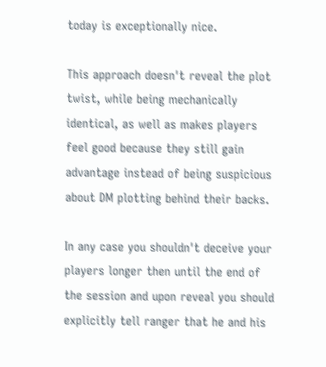today is exceptionally nice.

This approach doesn't reveal the plot twist, while being mechanically identical, as well as makes players feel good because they still gain advantage instead of being suspicious about DM plotting behind their backs.

In any case you shouldn't deceive your players longer then until the end of the session and upon reveal you should explicitly tell ranger that he and his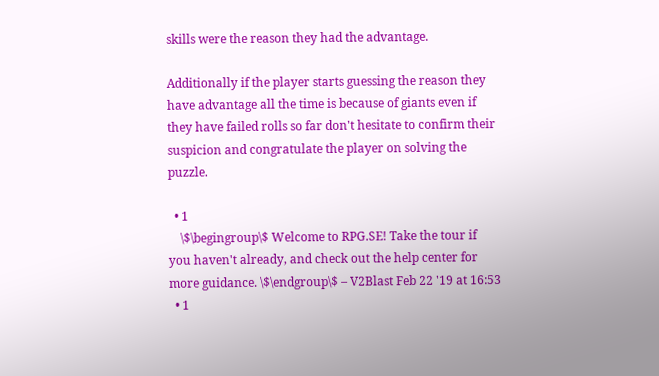skills were the reason they had the advantage.

Additionally if the player starts guessing the reason they have advantage all the time is because of giants even if they have failed rolls so far don't hesitate to confirm their suspicion and congratulate the player on solving the puzzle.

  • 1
    \$\begingroup\$ Welcome to RPG.SE! Take the tour if you haven't already, and check out the help center for more guidance. \$\endgroup\$ – V2Blast Feb 22 '19 at 16:53
  • 1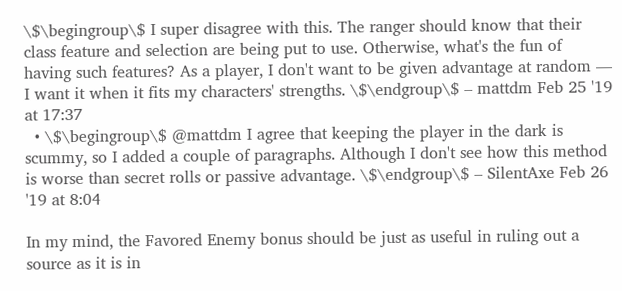\$\begingroup\$ I super disagree with this. The ranger should know that their class feature and selection are being put to use. Otherwise, what's the fun of having such features? As a player, I don't want to be given advantage at random — I want it when it fits my characters' strengths. \$\endgroup\$ – mattdm Feb 25 '19 at 17:37
  • \$\begingroup\$ @mattdm I agree that keeping the player in the dark is scummy, so I added a couple of paragraphs. Although I don't see how this method is worse than secret rolls or passive advantage. \$\endgroup\$ – SilentAxe Feb 26 '19 at 8:04

In my mind, the Favored Enemy bonus should be just as useful in ruling out a source as it is in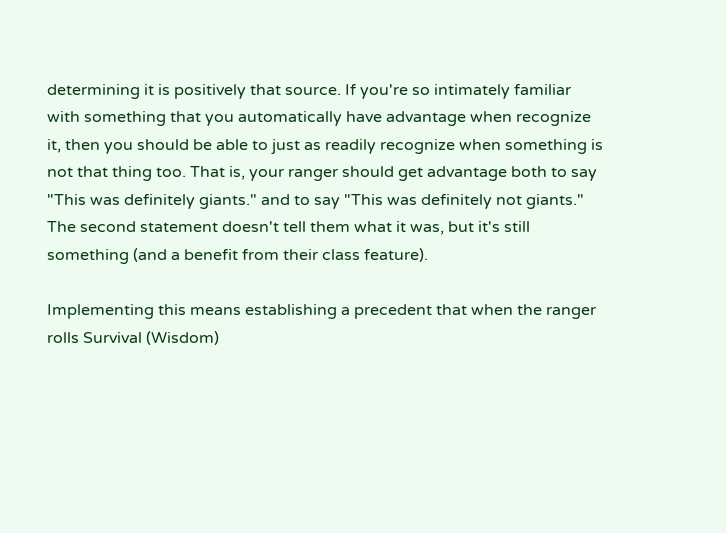determining it is positively that source. If you're so intimately familiar with something that you automatically have advantage when recognize it, then you should be able to just as readily recognize when something is not that thing too. That is, your ranger should get advantage both to say "This was definitely giants." and to say "This was definitely not giants." The second statement doesn't tell them what it was, but it's still something (and a benefit from their class feature).

Implementing this means establishing a precedent that when the ranger rolls Survival (Wisdom)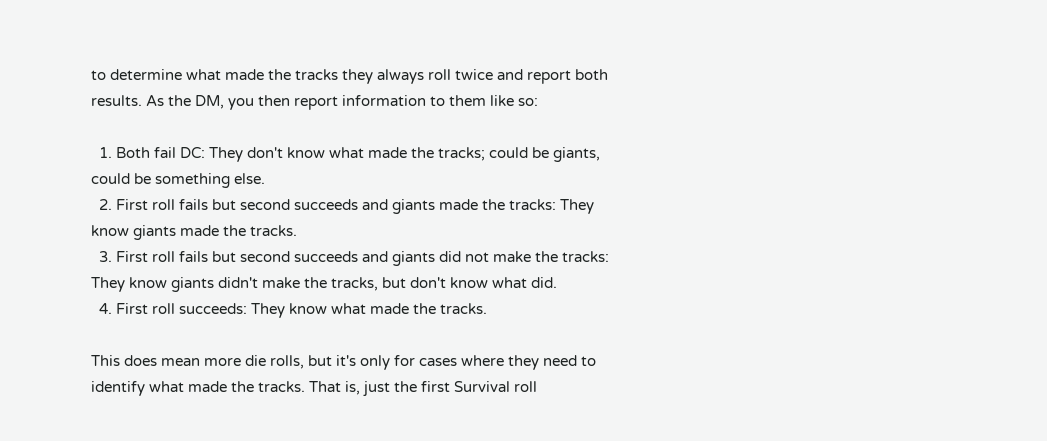to determine what made the tracks they always roll twice and report both results. As the DM, you then report information to them like so:

  1. Both fail DC: They don't know what made the tracks; could be giants, could be something else.
  2. First roll fails but second succeeds and giants made the tracks: They know giants made the tracks.
  3. First roll fails but second succeeds and giants did not make the tracks: They know giants didn't make the tracks, but don't know what did.
  4. First roll succeeds: They know what made the tracks.

This does mean more die rolls, but it's only for cases where they need to identify what made the tracks. That is, just the first Survival roll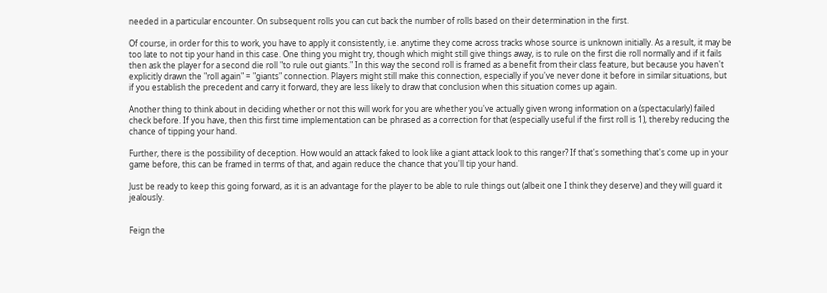needed in a particular encounter. On subsequent rolls you can cut back the number of rolls based on their determination in the first.

Of course, in order for this to work, you have to apply it consistently, i.e. anytime they come across tracks whose source is unknown initially. As a result, it may be too late to not tip your hand in this case. One thing you might try, though which might still give things away, is to rule on the first die roll normally and if it fails then ask the player for a second die roll "to rule out giants." In this way the second roll is framed as a benefit from their class feature, but because you haven't explicitly drawn the "roll again" = "giants" connection. Players might still make this connection, especially if you've never done it before in similar situations, but if you establish the precedent and carry it forward, they are less likely to draw that conclusion when this situation comes up again.

Another thing to think about in deciding whether or not this will work for you are whether you've actually given wrong information on a (spectacularly) failed check before. If you have, then this first time implementation can be phrased as a correction for that (especially useful if the first roll is 1), thereby reducing the chance of tipping your hand.

Further, there is the possibility of deception. How would an attack faked to look like a giant attack look to this ranger? If that's something that's come up in your game before, this can be framed in terms of that, and again reduce the chance that you'll tip your hand.

Just be ready to keep this going forward, as it is an advantage for the player to be able to rule things out (albeit one I think they deserve) and they will guard it jealously.


Feign the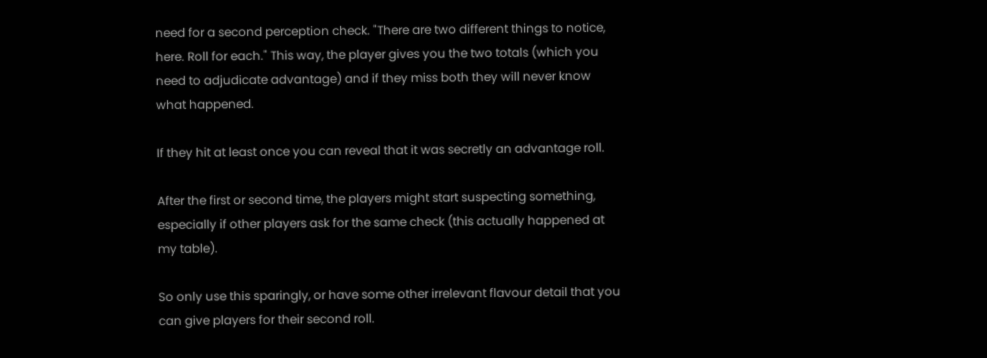need for a second perception check. "There are two different things to notice, here. Roll for each." This way, the player gives you the two totals (which you need to adjudicate advantage) and if they miss both they will never know what happened.

If they hit at least once you can reveal that it was secretly an advantage roll.

After the first or second time, the players might start suspecting something, especially if other players ask for the same check (this actually happened at my table).

So only use this sparingly, or have some other irrelevant flavour detail that you can give players for their second roll.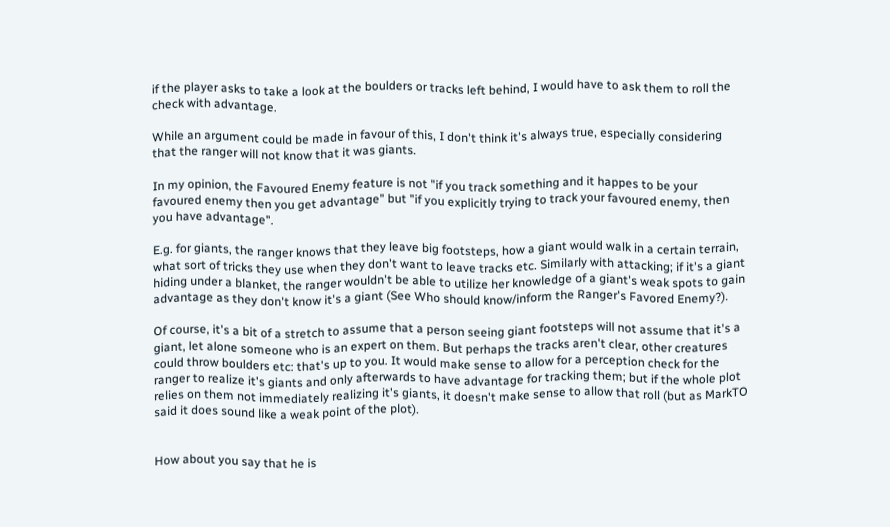if the player asks to take a look at the boulders or tracks left behind, I would have to ask them to roll the check with advantage.

While an argument could be made in favour of this, I don't think it's always true, especially considering that the ranger will not know that it was giants.

In my opinion, the Favoured Enemy feature is not "if you track something and it happes to be your favoured enemy then you get advantage" but "if you explicitly trying to track your favoured enemy, then you have advantage".

E.g. for giants, the ranger knows that they leave big footsteps, how a giant would walk in a certain terrain, what sort of tricks they use when they don't want to leave tracks etc. Similarly with attacking; if it's a giant hiding under a blanket, the ranger wouldn't be able to utilize her knowledge of a giant's weak spots to gain advantage as they don't know it's a giant (See Who should know/inform the Ranger's Favored Enemy?).

Of course, it's a bit of a stretch to assume that a person seeing giant footsteps will not assume that it's a giant, let alone someone who is an expert on them. But perhaps the tracks aren't clear, other creatures could throw boulders etc: that's up to you. It would make sense to allow for a perception check for the ranger to realize it's giants and only afterwards to have advantage for tracking them; but if the whole plot relies on them not immediately realizing it's giants, it doesn't make sense to allow that roll (but as MarkTO said it does sound like a weak point of the plot).


How about you say that he is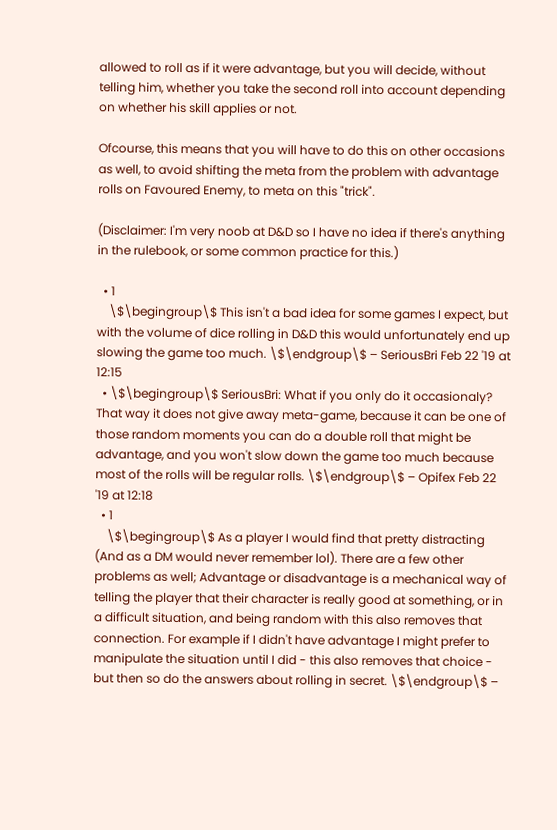allowed to roll as if it were advantage, but you will decide, without telling him, whether you take the second roll into account depending on whether his skill applies or not.

Ofcourse, this means that you will have to do this on other occasions as well, to avoid shifting the meta from the problem with advantage rolls on Favoured Enemy, to meta on this "trick".

(Disclaimer: I'm very noob at D&D so I have no idea if there's anything in the rulebook, or some common practice for this.)

  • 1
    \$\begingroup\$ This isn't a bad idea for some games I expect, but with the volume of dice rolling in D&D this would unfortunately end up slowing the game too much. \$\endgroup\$ – SeriousBri Feb 22 '19 at 12:15
  • \$\begingroup\$ SeriousBri: What if you only do it occasionaly? That way it does not give away meta-game, because it can be one of those random moments you can do a double roll that might be advantage, and you won't slow down the game too much because most of the rolls will be regular rolls. \$\endgroup\$ – Opifex Feb 22 '19 at 12:18
  • 1
    \$\begingroup\$ As a player I would find that pretty distracting (And as a DM would never remember lol). There are a few other problems as well; Advantage or disadvantage is a mechanical way of telling the player that their character is really good at something, or in a difficult situation, and being random with this also removes that connection. For example if I didn't have advantage I might prefer to manipulate the situation until I did - this also removes that choice - but then so do the answers about rolling in secret. \$\endgroup\$ –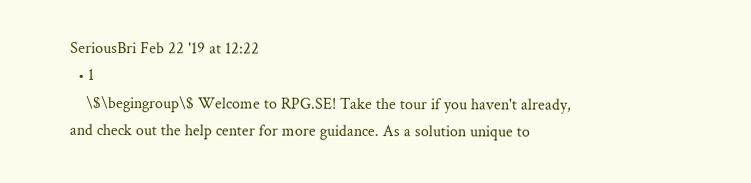SeriousBri Feb 22 '19 at 12:22
  • 1
    \$\begingroup\$ Welcome to RPG.SE! Take the tour if you haven't already, and check out the help center for more guidance. As a solution unique to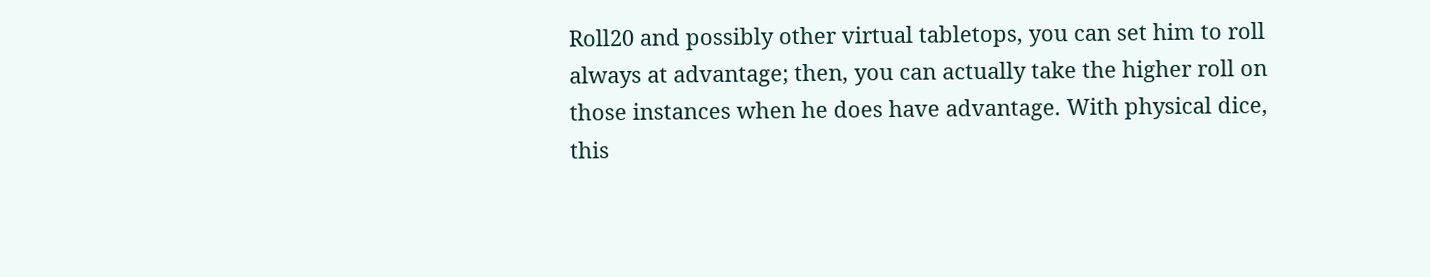Roll20 and possibly other virtual tabletops, you can set him to roll always at advantage; then, you can actually take the higher roll on those instances when he does have advantage. With physical dice, this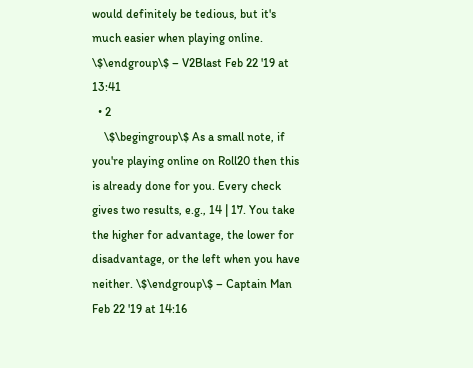would definitely be tedious, but it's much easier when playing online. \$\endgroup\$ – V2Blast Feb 22 '19 at 13:41
  • 2
    \$\begingroup\$ As a small note, if you're playing online on Roll20 then this is already done for you. Every check gives two results, e.g., 14 | 17. You take the higher for advantage, the lower for disadvantage, or the left when you have neither. \$\endgroup\$ – Captain Man Feb 22 '19 at 14:16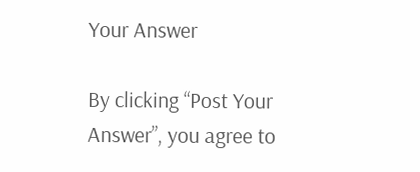Your Answer

By clicking “Post Your Answer”, you agree to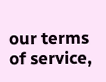our terms of service,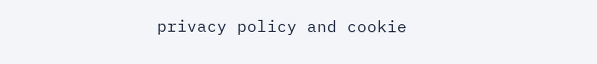privacy policy and cookie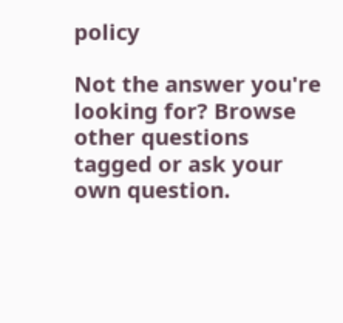policy

Not the answer you're looking for? Browse other questions tagged or ask your own question.